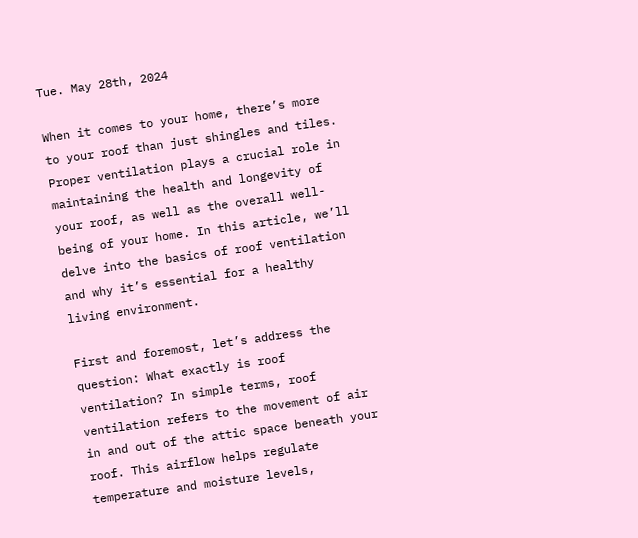Tue. May 28th, 2024

When it comes to your home, there’s more to your roof than just shingles and tiles. Proper ventilation plays a crucial role in maintaining the health and longevity of your roof, as well as the overall well-being of your home. In this article, we’ll delve into the basics of roof ventilation and why it’s essential for a healthy living environment.

First and foremost, let’s address the question: What exactly is roof ventilation? In simple terms, roof ventilation refers to the movement of air in and out of the attic space beneath your roof. This airflow helps regulate temperature and moisture levels,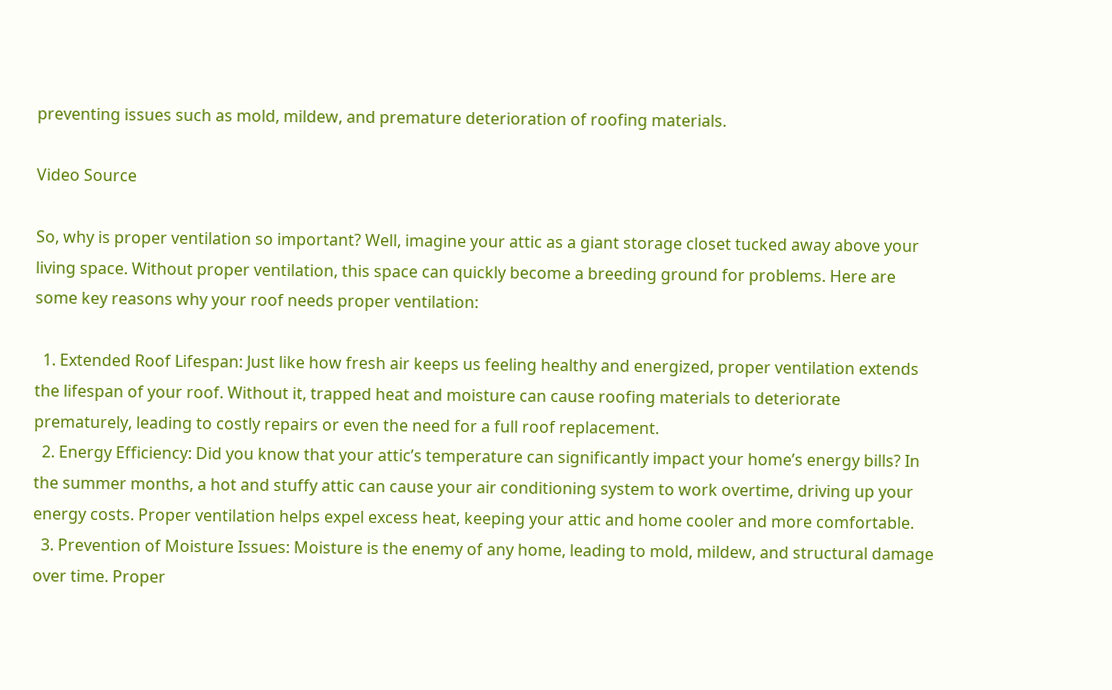preventing issues such as mold, mildew, and premature deterioration of roofing materials.

Video Source

So, why is proper ventilation so important? Well, imagine your attic as a giant storage closet tucked away above your living space. Without proper ventilation, this space can quickly become a breeding ground for problems. Here are some key reasons why your roof needs proper ventilation:

  1. Extended Roof Lifespan: Just like how fresh air keeps us feeling healthy and energized, proper ventilation extends the lifespan of your roof. Without it, trapped heat and moisture can cause roofing materials to deteriorate prematurely, leading to costly repairs or even the need for a full roof replacement.
  2. Energy Efficiency: Did you know that your attic’s temperature can significantly impact your home’s energy bills? In the summer months, a hot and stuffy attic can cause your air conditioning system to work overtime, driving up your energy costs. Proper ventilation helps expel excess heat, keeping your attic and home cooler and more comfortable.
  3. Prevention of Moisture Issues: Moisture is the enemy of any home, leading to mold, mildew, and structural damage over time. Proper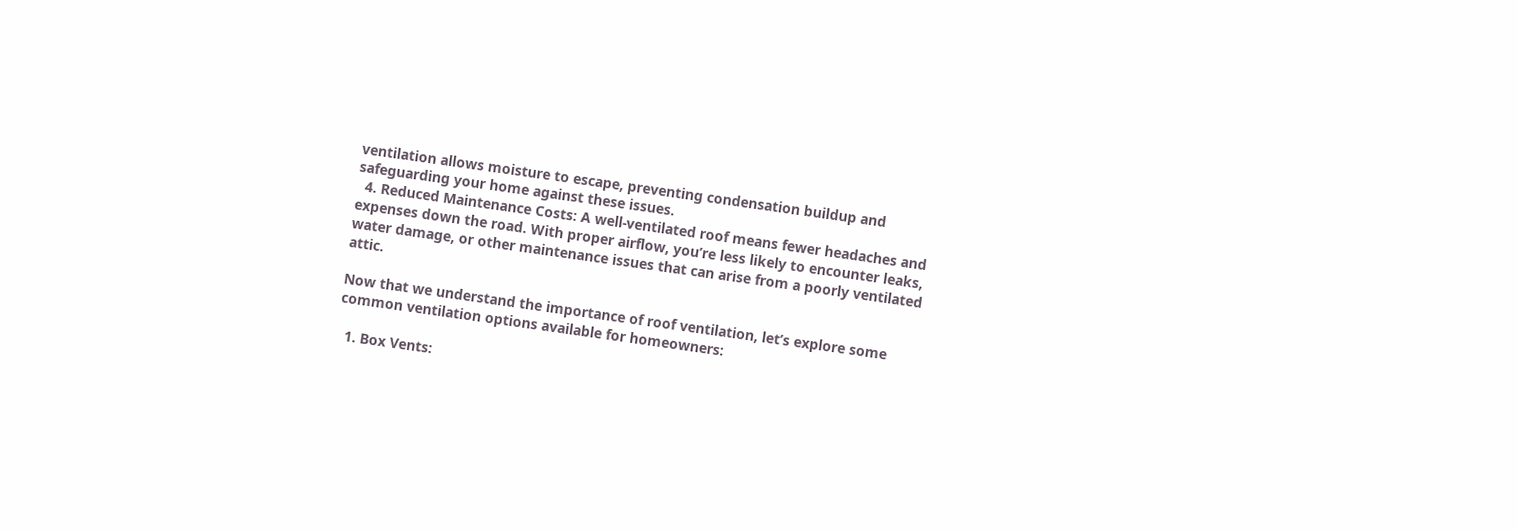ventilation allows moisture to escape, preventing condensation buildup and safeguarding your home against these issues.
  4. Reduced Maintenance Costs: A well-ventilated roof means fewer headaches and expenses down the road. With proper airflow, you’re less likely to encounter leaks, water damage, or other maintenance issues that can arise from a poorly ventilated attic.

Now that we understand the importance of roof ventilation, let’s explore some common ventilation options available for homeowners:

  1. Box Vents: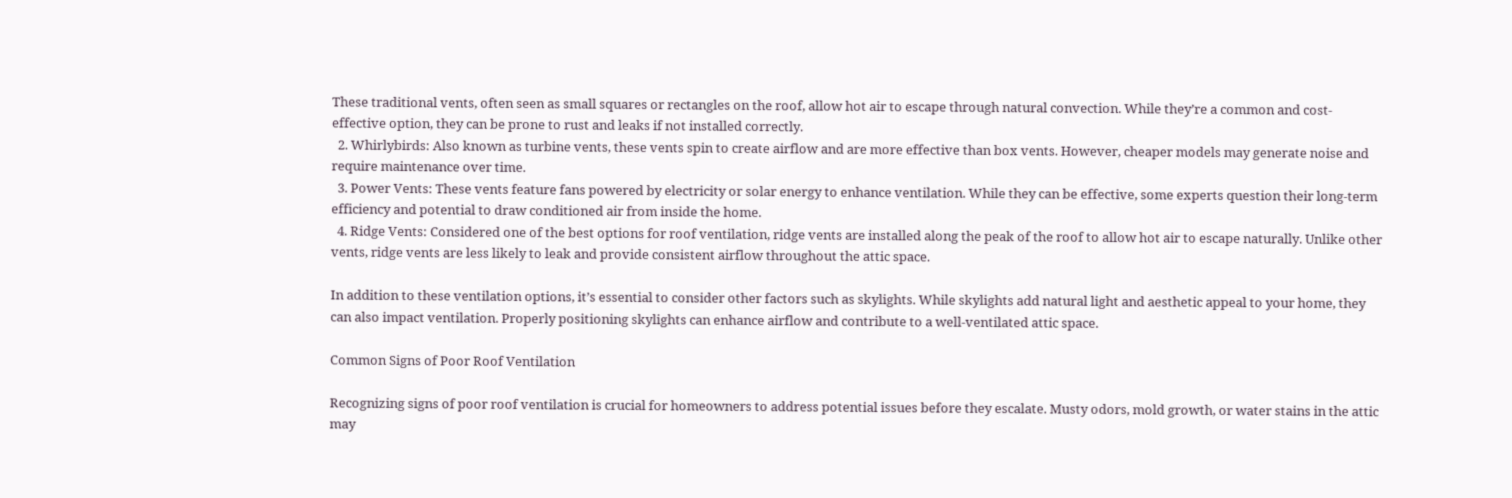These traditional vents, often seen as small squares or rectangles on the roof, allow hot air to escape through natural convection. While they’re a common and cost-effective option, they can be prone to rust and leaks if not installed correctly.
  2. Whirlybirds: Also known as turbine vents, these vents spin to create airflow and are more effective than box vents. However, cheaper models may generate noise and require maintenance over time.
  3. Power Vents: These vents feature fans powered by electricity or solar energy to enhance ventilation. While they can be effective, some experts question their long-term efficiency and potential to draw conditioned air from inside the home.
  4. Ridge Vents: Considered one of the best options for roof ventilation, ridge vents are installed along the peak of the roof to allow hot air to escape naturally. Unlike other vents, ridge vents are less likely to leak and provide consistent airflow throughout the attic space.

In addition to these ventilation options, it’s essential to consider other factors such as skylights. While skylights add natural light and aesthetic appeal to your home, they can also impact ventilation. Properly positioning skylights can enhance airflow and contribute to a well-ventilated attic space.

Common Signs of Poor Roof Ventilation

Recognizing signs of poor roof ventilation is crucial for homeowners to address potential issues before they escalate. Musty odors, mold growth, or water stains in the attic may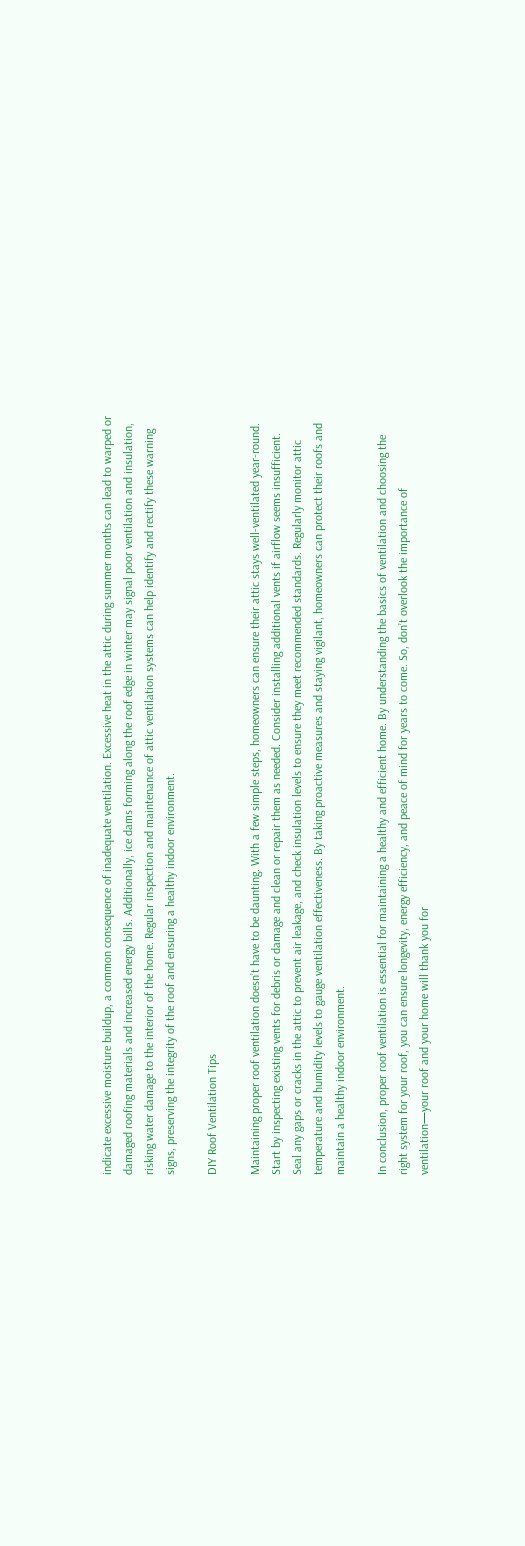indicate excessive moisture buildup, a common consequence of inadequate ventilation. Excessive heat in the attic during summer months can lead to warped or damaged roofing materials and increased energy bills. Additionally, ice dams forming along the roof edge in winter may signal poor ventilation and insulation, risking water damage to the interior of the home. Regular inspection and maintenance of attic ventilation systems can help identify and rectify these warning signs, preserving the integrity of the roof and ensuring a healthy indoor environment.

DIY Roof Ventilation Tips

Maintaining proper roof ventilation doesn’t have to be daunting. With a few simple steps, homeowners can ensure their attic stays well-ventilated year-round. Start by inspecting existing vents for debris or damage and clean or repair them as needed. Consider installing additional vents if airflow seems insufficient. Seal any gaps or cracks in the attic to prevent air leakage, and check insulation levels to ensure they meet recommended standards. Regularly monitor attic temperature and humidity levels to gauge ventilation effectiveness. By taking proactive measures and staying vigilant, homeowners can protect their roofs and maintain a healthy indoor environment.

In conclusion, proper roof ventilation is essential for maintaining a healthy and efficient home. By understanding the basics of ventilation and choosing the right system for your roof, you can ensure longevity, energy efficiency, and peace of mind for years to come. So, don’t overlook the importance of ventilation—your roof and your home will thank you for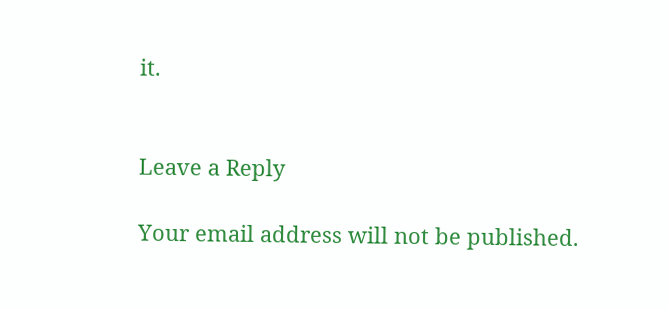it.


Leave a Reply

Your email address will not be published.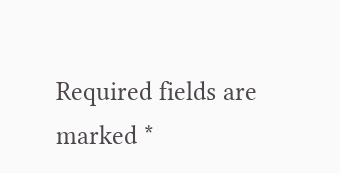Required fields are marked *